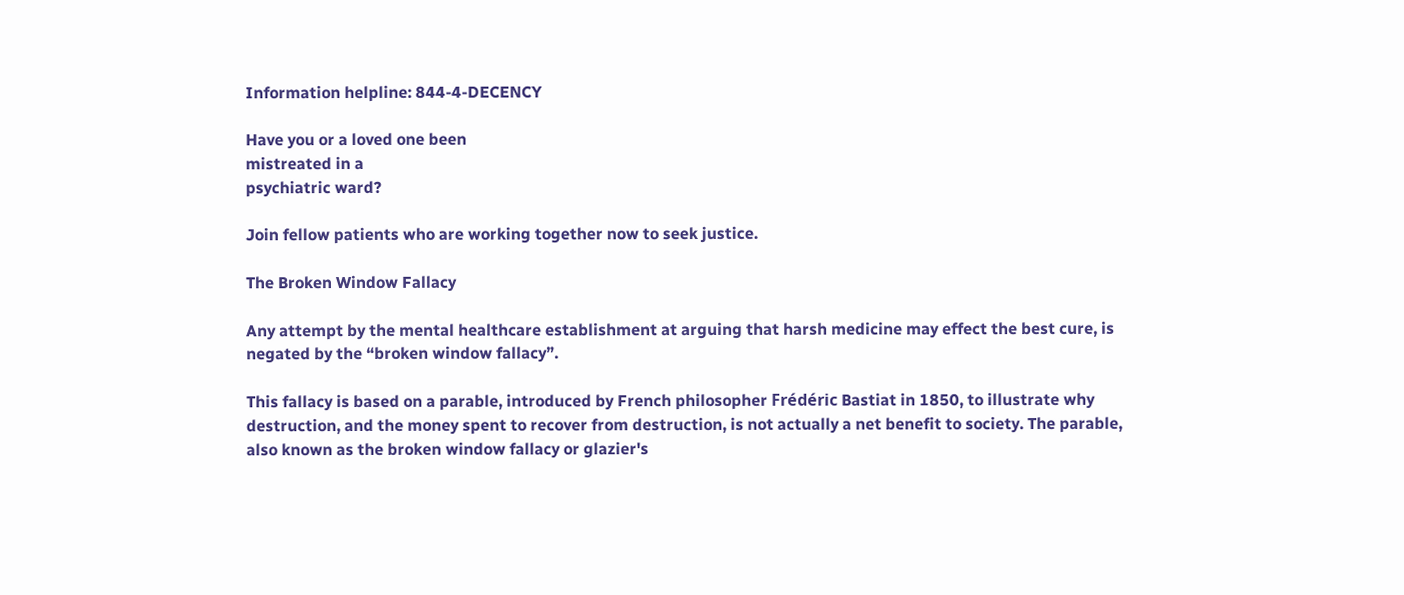Information helpline: 844-4-DECENCY

Have you or a loved one been
mistreated in a
psychiatric ward?

Join fellow patients who are working together now to seek justice.

The Broken Window Fallacy

Any attempt by the mental healthcare establishment at arguing that harsh medicine may effect the best cure, is negated by the “broken window fallacy”.

This fallacy is based on a parable, introduced by French philosopher Frédéric Bastiat in 1850, to illustrate why destruction, and the money spent to recover from destruction, is not actually a net benefit to society. The parable, also known as the broken window fallacy or glazier's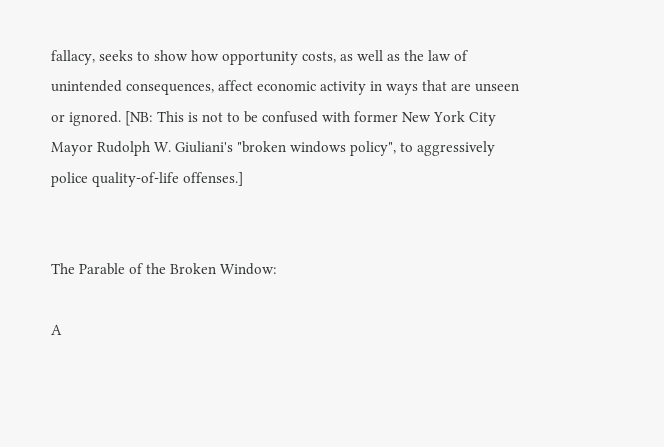fallacy, seeks to show how opportunity costs, as well as the law of unintended consequences, affect economic activity in ways that are unseen or ignored. [NB: This is not to be confused with former New York City Mayor Rudolph W. Giuliani's "broken windows policy", to aggressively police quality-of-life offenses.]


The Parable of the Broken Window:

A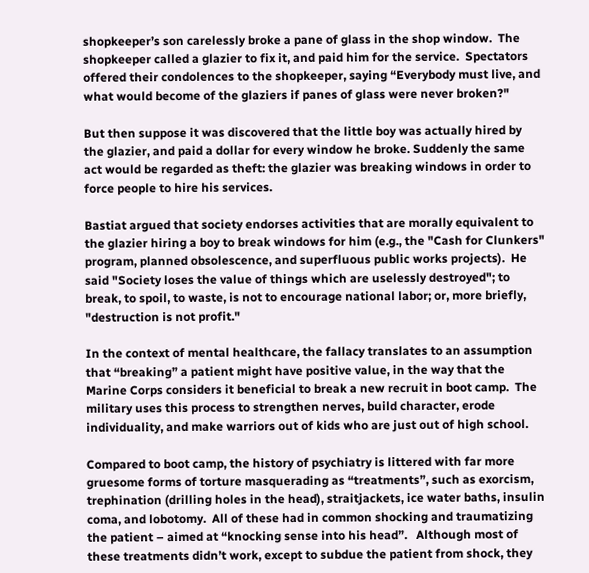shopkeeper’s son carelessly broke a pane of glass in the shop window.  The shopkeeper called a glazier to fix it, and paid him for the service.  Spectators offered their condolences to the shopkeeper, saying “Everybody must live, and what would become of the glaziers if panes of glass were never broken?"

But then suppose it was discovered that the little boy was actually hired by the glazier, and paid a dollar for every window he broke. Suddenly the same act would be regarded as theft: the glazier was breaking windows in order to force people to hire his services.

Bastiat argued that society endorses activities that are morally equivalent to the glazier hiring a boy to break windows for him (e.g., the "Cash for Clunkers" program, planned obsolescence, and superfluous public works projects).  He said "Society loses the value of things which are uselessly destroyed"; to break, to spoil, to waste, is not to encourage national labor; or, more briefly, "destruction is not profit."

In the context of mental healthcare, the fallacy translates to an assumption that “breaking” a patient might have positive value, in the way that the Marine Corps considers it beneficial to break a new recruit in boot camp.  The military uses this process to strengthen nerves, build character, erode individuality, and make warriors out of kids who are just out of high school.

Compared to boot camp, the history of psychiatry is littered with far more gruesome forms of torture masquerading as “treatments”, such as exorcism, trephination (drilling holes in the head), straitjackets, ice water baths, insulin coma, and lobotomy.  All of these had in common shocking and traumatizing the patient – aimed at “knocking sense into his head”.   Although most of these treatments didn’t work, except to subdue the patient from shock, they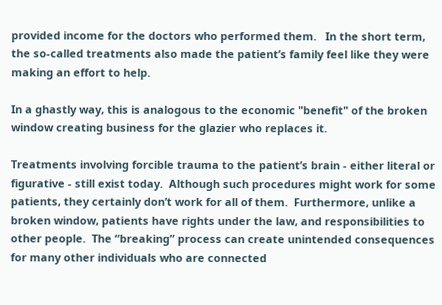provided income for the doctors who performed them.   In the short term, the so-called treatments also made the patient’s family feel like they were making an effort to help.

In a ghastly way, this is analogous to the economic "benefit" of the broken window creating business for the glazier who replaces it.

Treatments involving forcible trauma to the patient’s brain - either literal or figurative - still exist today.  Although such procedures might work for some patients, they certainly don’t work for all of them.  Furthermore, unlike a broken window, patients have rights under the law, and responsibilities to other people.  The “breaking” process can create unintended consequences for many other individuals who are connected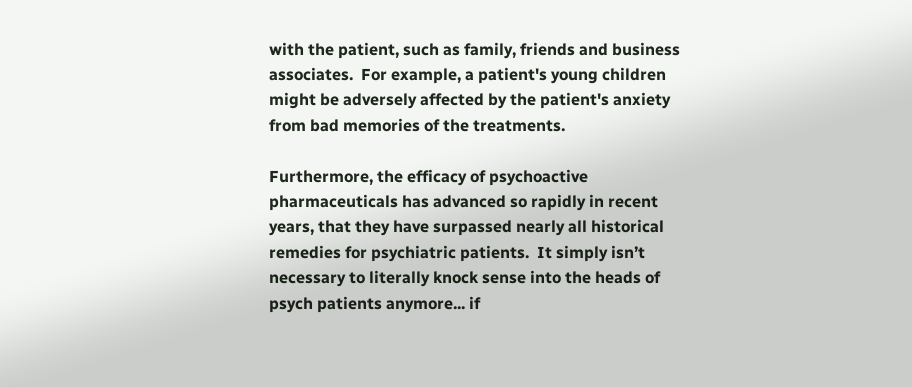with the patient, such as family, friends and business associates.  For example, a patient's young children might be adversely affected by the patient's anxiety from bad memories of the treatments.

Furthermore, the efficacy of psychoactive pharmaceuticals has advanced so rapidly in recent years, that they have surpassed nearly all historical remedies for psychiatric patients.  It simply isn’t necessary to literally knock sense into the heads of psych patients anymore... if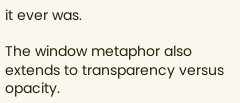it ever was.

The window metaphor also extends to transparency versus opacity.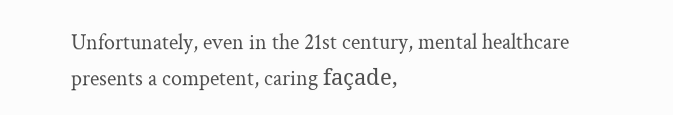Unfortunately, even in the 21st century, mental healthcare presents a competent, caring façade,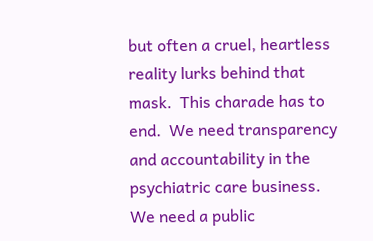but often a cruel, heartless reality lurks behind that mask.  This charade has to end.  We need transparency and accountability in the psychiatric care business.  We need a public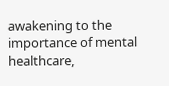awakening to the importance of mental healthcare,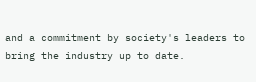and a commitment by society's leaders to bring the industry up to date.